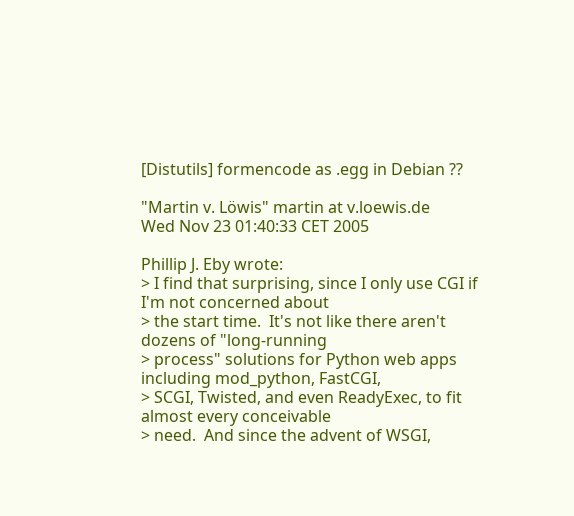[Distutils] formencode as .egg in Debian ??

"Martin v. Löwis" martin at v.loewis.de
Wed Nov 23 01:40:33 CET 2005

Phillip J. Eby wrote:
> I find that surprising, since I only use CGI if I'm not concerned about
> the start time.  It's not like there aren't dozens of "long-running
> process" solutions for Python web apps including mod_python, FastCGI,
> SCGI, Twisted, and even ReadyExec, to fit almost every conceivable
> need.  And since the advent of WSGI,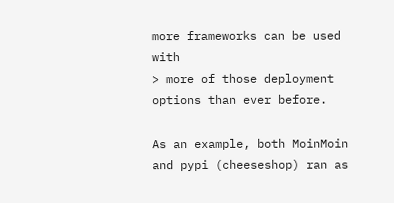more frameworks can be used with
> more of those deployment options than ever before.

As an example, both MoinMoin and pypi (cheeseshop) ran as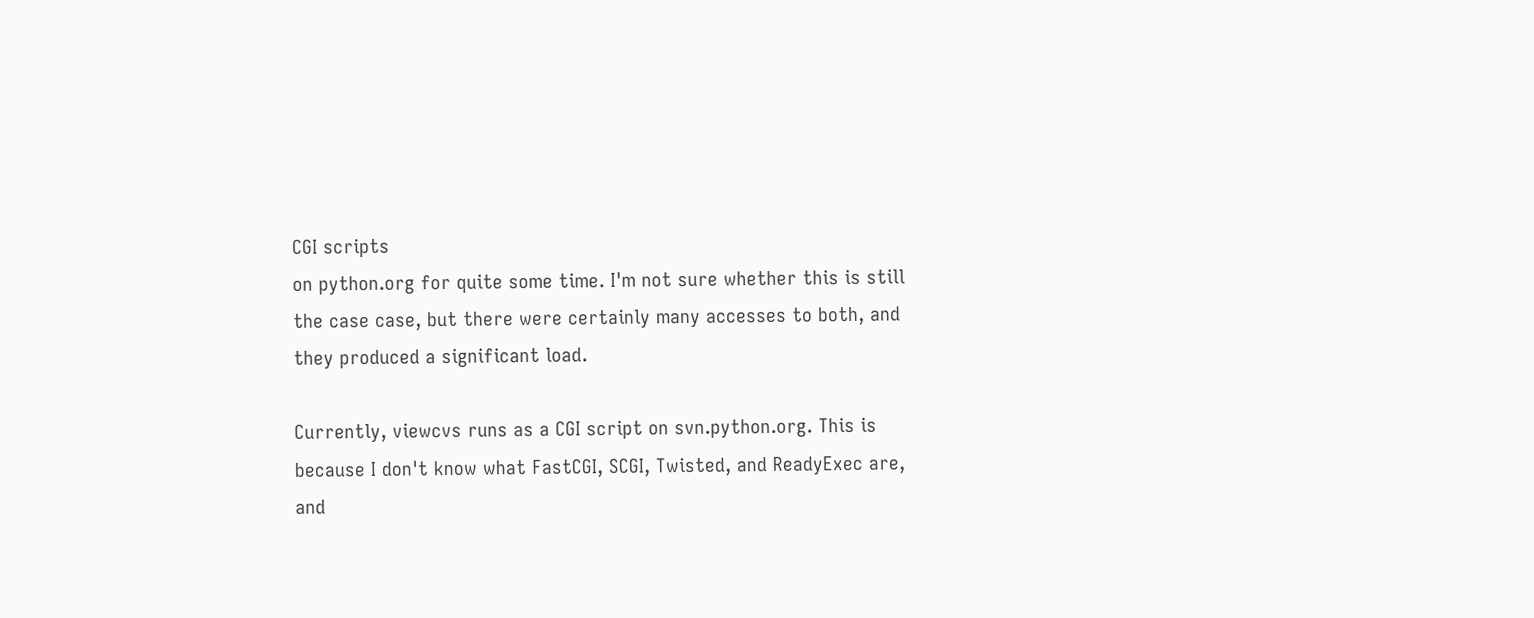CGI scripts
on python.org for quite some time. I'm not sure whether this is still
the case case, but there were certainly many accesses to both, and
they produced a significant load.

Currently, viewcvs runs as a CGI script on svn.python.org. This is
because I don't know what FastCGI, SCGI, Twisted, and ReadyExec are,
and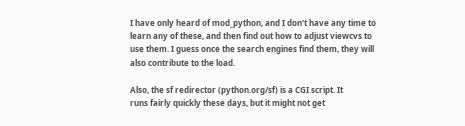I have only heard of mod_python, and I don't have any time to
learn any of these, and then find out how to adjust viewcvs to
use them. I guess once the search engines find them, they will
also contribute to the load.

Also, the sf redirector (python.org/sf) is a CGI script. It
runs fairly quickly these days, but it might not get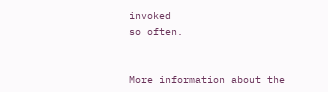invoked
so often.


More information about the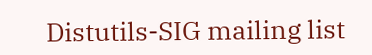Distutils-SIG mailing list